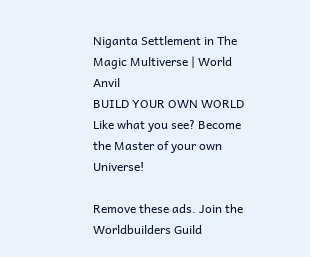Niganta Settlement in The Magic Multiverse | World Anvil
BUILD YOUR OWN WORLD Like what you see? Become the Master of your own Universe!

Remove these ads. Join the Worldbuilders Guild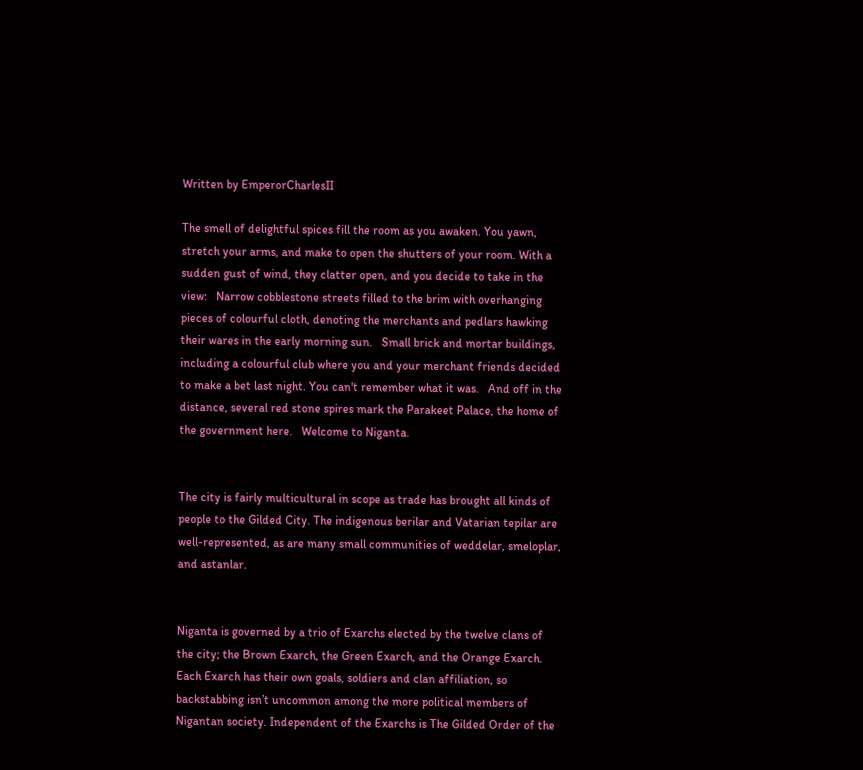Written by EmperorCharlesII

The smell of delightful spices fill the room as you awaken. You yawn, stretch your arms, and make to open the shutters of your room. With a sudden gust of wind, they clatter open, and you decide to take in the view:   Narrow cobblestone streets filled to the brim with overhanging pieces of colourful cloth, denoting the merchants and pedlars hawking their wares in the early morning sun.   Small brick and mortar buildings, including a colourful club where you and your merchant friends decided to make a bet last night. You can't remember what it was.   And off in the distance, several red stone spires mark the Parakeet Palace, the home of the government here.   Welcome to Niganta.


The city is fairly multicultural in scope as trade has brought all kinds of people to the Gilded City. The indigenous berilar and Vatarian tepilar are well-represented, as are many small communities of weddelar, smeloplar, and astanlar.


Niganta is governed by a trio of Exarchs elected by the twelve clans of the city; the Brown Exarch, the Green Exarch, and the Orange Exarch. Each Exarch has their own goals, soldiers and clan affiliation, so backstabbing isn’t uncommon among the more political members of Nigantan society. Independent of the Exarchs is The Gilded Order of the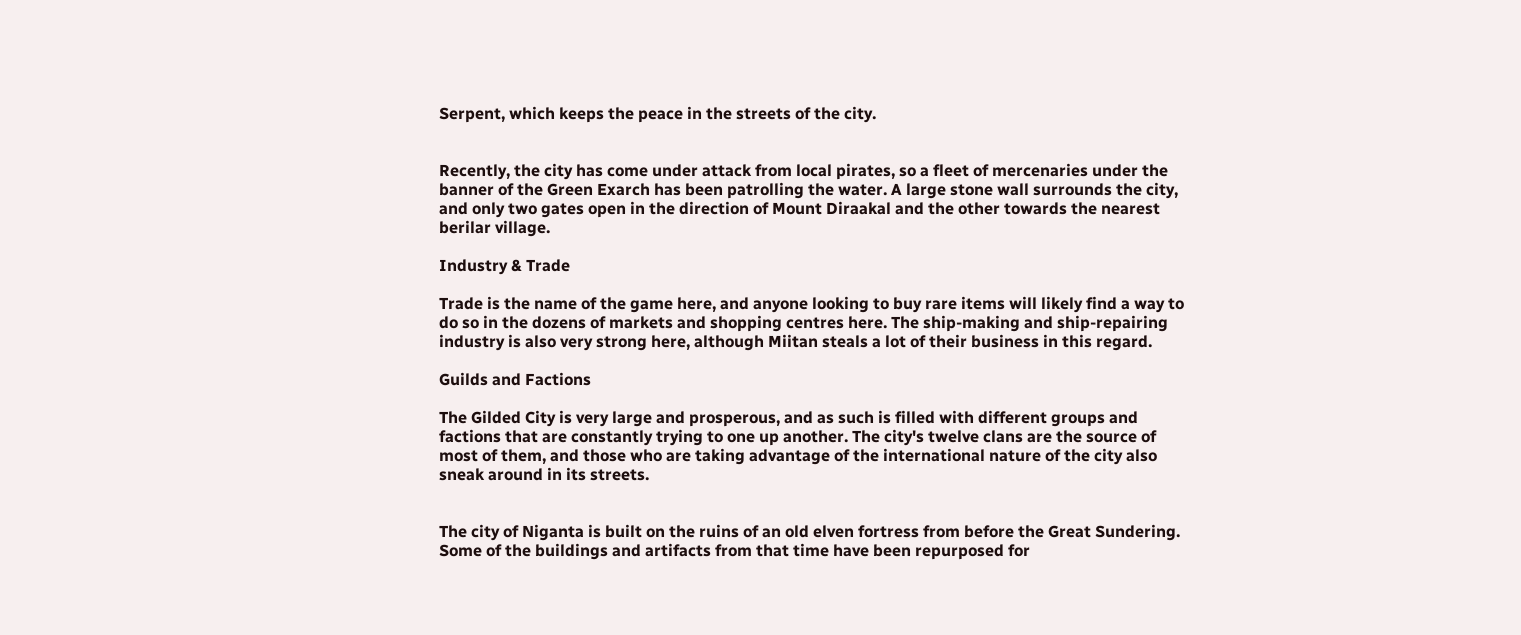Serpent, which keeps the peace in the streets of the city.


Recently, the city has come under attack from local pirates, so a fleet of mercenaries under the banner of the Green Exarch has been patrolling the water. A large stone wall surrounds the city, and only two gates open in the direction of Mount Diraakal and the other towards the nearest berilar village.

Industry & Trade

Trade is the name of the game here, and anyone looking to buy rare items will likely find a way to do so in the dozens of markets and shopping centres here. The ship-making and ship-repairing industry is also very strong here, although Miitan steals a lot of their business in this regard.

Guilds and Factions

The Gilded City is very large and prosperous, and as such is filled with different groups and factions that are constantly trying to one up another. The city's twelve clans are the source of most of them, and those who are taking advantage of the international nature of the city also sneak around in its streets.


The city of Niganta is built on the ruins of an old elven fortress from before the Great Sundering. Some of the buildings and artifacts from that time have been repurposed for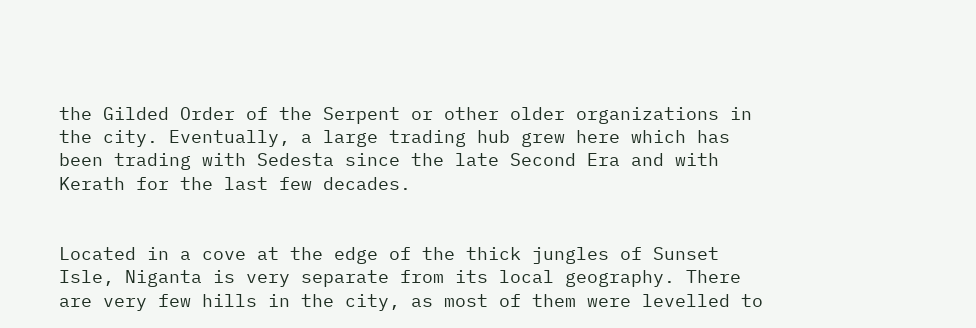the Gilded Order of the Serpent or other older organizations in the city. Eventually, a large trading hub grew here which has been trading with Sedesta since the late Second Era and with Kerath for the last few decades.


Located in a cove at the edge of the thick jungles of Sunset Isle, Niganta is very separate from its local geography. There are very few hills in the city, as most of them were levelled to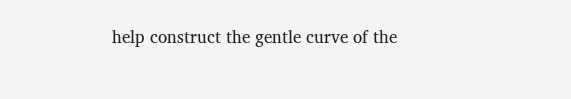help construct the gentle curve of the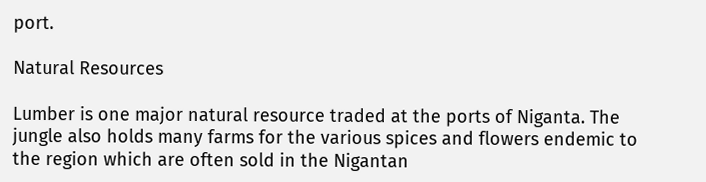port.

Natural Resources

Lumber is one major natural resource traded at the ports of Niganta. The jungle also holds many farms for the various spices and flowers endemic to the region which are often sold in the Nigantan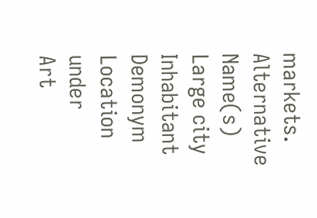markets.
Alternative Name(s)
Large city
Inhabitant Demonym
Location under
Art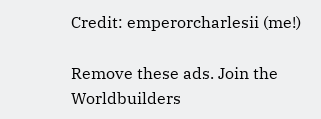Credit: emperorcharlesii (me!)

Remove these ads. Join the Worldbuilders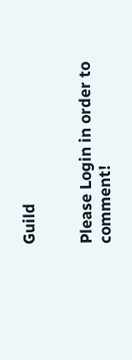Guild


Please Login in order to comment!